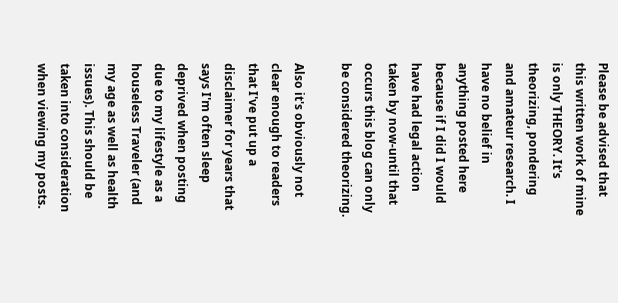Please be advised that this written work of mine is only THEORY. It's theorizing, pondering and amateur research. I have no belief in anything posted here because if I did I would have had legal action taken by now-until that occurs this blog can only be considered theorizing.

Also it's obviously not clear enough to readers that I've put up a disclaimer for years that says I'm often sleep deprived when posting due to my lifestyle as a houseless Traveler (and my age as well as health issues). This should be taken into consideration when viewing my posts.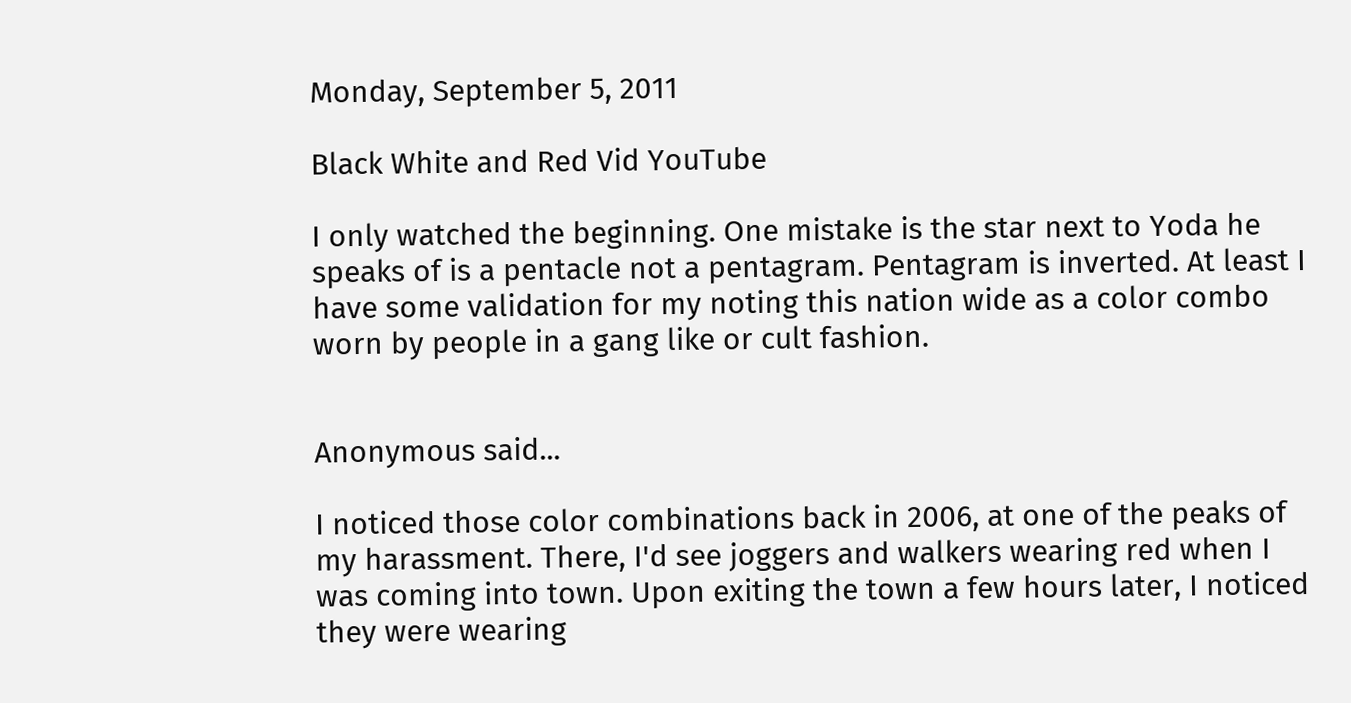Monday, September 5, 2011

Black White and Red Vid YouTube

I only watched the beginning. One mistake is the star next to Yoda he speaks of is a pentacle not a pentagram. Pentagram is inverted. At least I have some validation for my noting this nation wide as a color combo worn by people in a gang like or cult fashion.


Anonymous said...

I noticed those color combinations back in 2006, at one of the peaks of my harassment. There, I'd see joggers and walkers wearing red when I was coming into town. Upon exiting the town a few hours later, I noticed they were wearing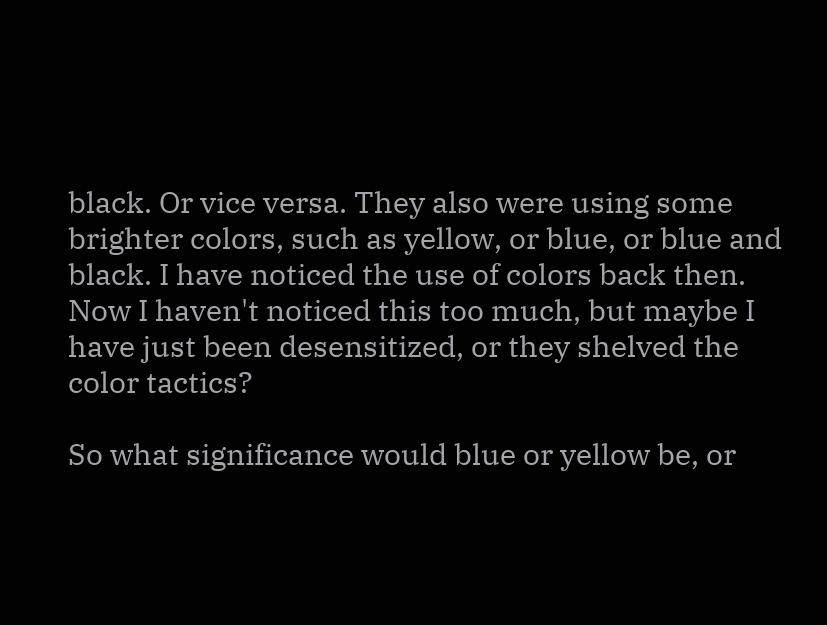black. Or vice versa. They also were using some brighter colors, such as yellow, or blue, or blue and black. I have noticed the use of colors back then. Now I haven't noticed this too much, but maybe I have just been desensitized, or they shelved the color tactics?

So what significance would blue or yellow be, or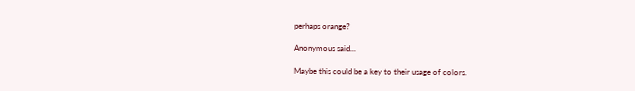perhaps orange?

Anonymous said...

Maybe this could be a key to their usage of colors.